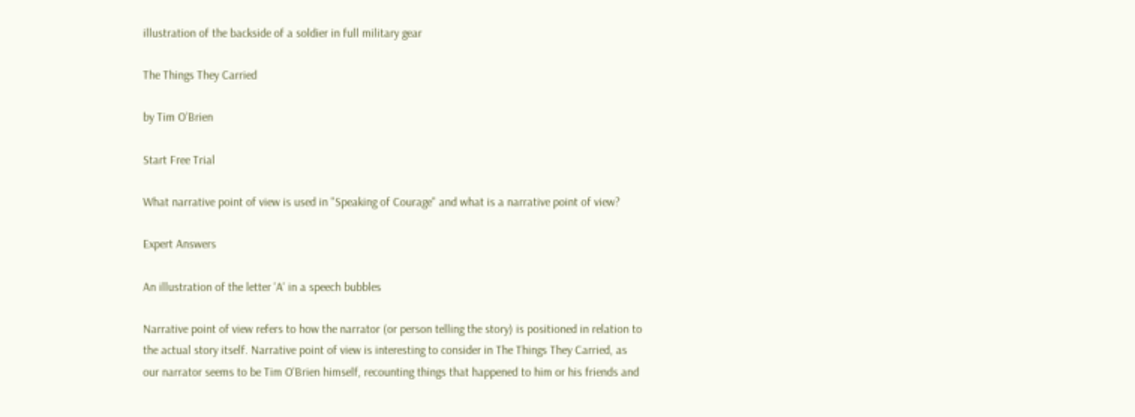illustration of the backside of a soldier in full military gear

The Things They Carried

by Tim O’Brien

Start Free Trial

What narrative point of view is used in "Speaking of Courage" and what is a narrative point of view?

Expert Answers

An illustration of the letter 'A' in a speech bubbles

Narrative point of view refers to how the narrator (or person telling the story) is positioned in relation to the actual story itself. Narrative point of view is interesting to consider in The Things They Carried, as our narrator seems to be Tim O'Brien himself, recounting things that happened to him or his friends and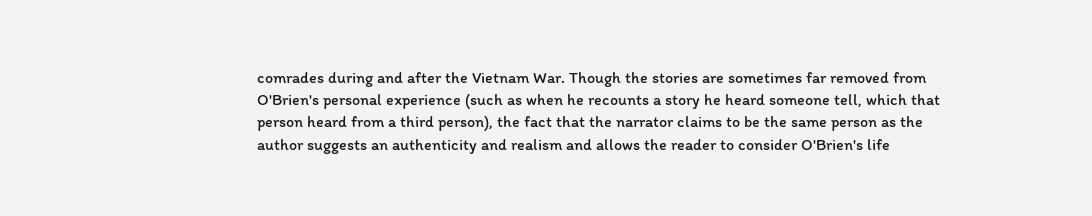comrades during and after the Vietnam War. Though the stories are sometimes far removed from O'Brien's personal experience (such as when he recounts a story he heard someone tell, which that person heard from a third person), the fact that the narrator claims to be the same person as the author suggests an authenticity and realism and allows the reader to consider O'Brien's life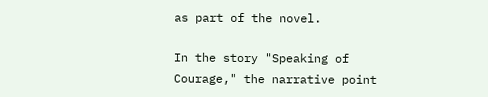as part of the novel.

In the story "Speaking of Courage," the narrative point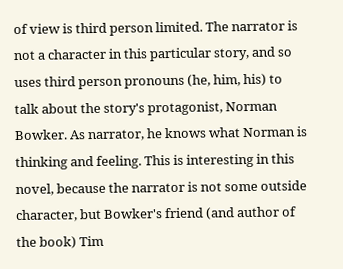of view is third person limited. The narrator is not a character in this particular story, and so uses third person pronouns (he, him, his) to talk about the story's protagonist, Norman Bowker. As narrator, he knows what Norman is thinking and feeling. This is interesting in this novel, because the narrator is not some outside character, but Bowker's friend (and author of the book) Tim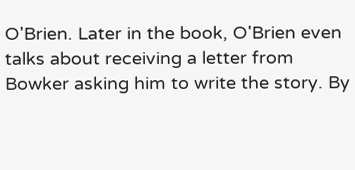O'Brien. Later in the book, O'Brien even talks about receiving a letter from Bowker asking him to write the story. By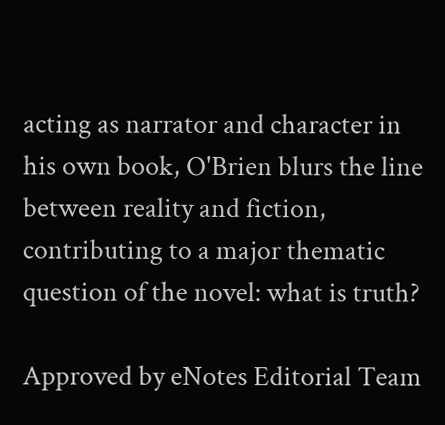acting as narrator and character in his own book, O'Brien blurs the line between reality and fiction, contributing to a major thematic question of the novel: what is truth?

Approved by eNotes Editorial Team